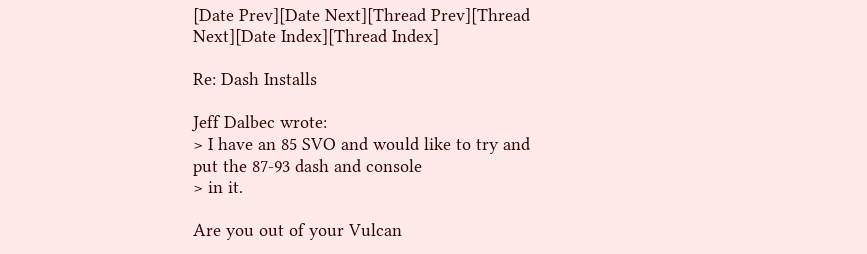[Date Prev][Date Next][Thread Prev][Thread Next][Date Index][Thread Index]

Re: Dash Installs

Jeff Dalbec wrote:
> I have an 85 SVO and would like to try and put the 87-93 dash and console
> in it.

Are you out of your Vulcan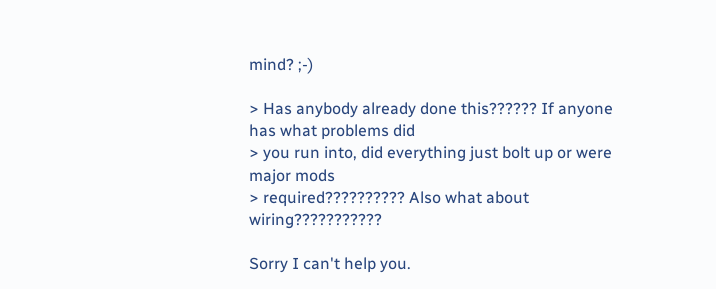mind? ;-)

> Has anybody already done this?????? If anyone has what problems did
> you run into, did everything just bolt up or were major mods
> required?????????? Also what about wiring???????????

Sorry I can't help you.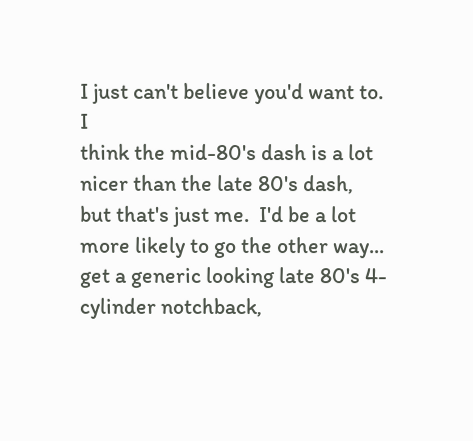I just can't believe you'd want to.  I
think the mid-80's dash is a lot nicer than the late 80's dash,
but that's just me.  I'd be a lot more likely to go the other way...
get a generic looking late 80's 4-cylinder notchback,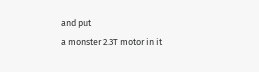and put
a monster 2.3T motor in it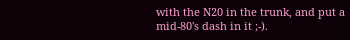with the N20 in the trunk, and put a
mid-80's dash in it ;-).